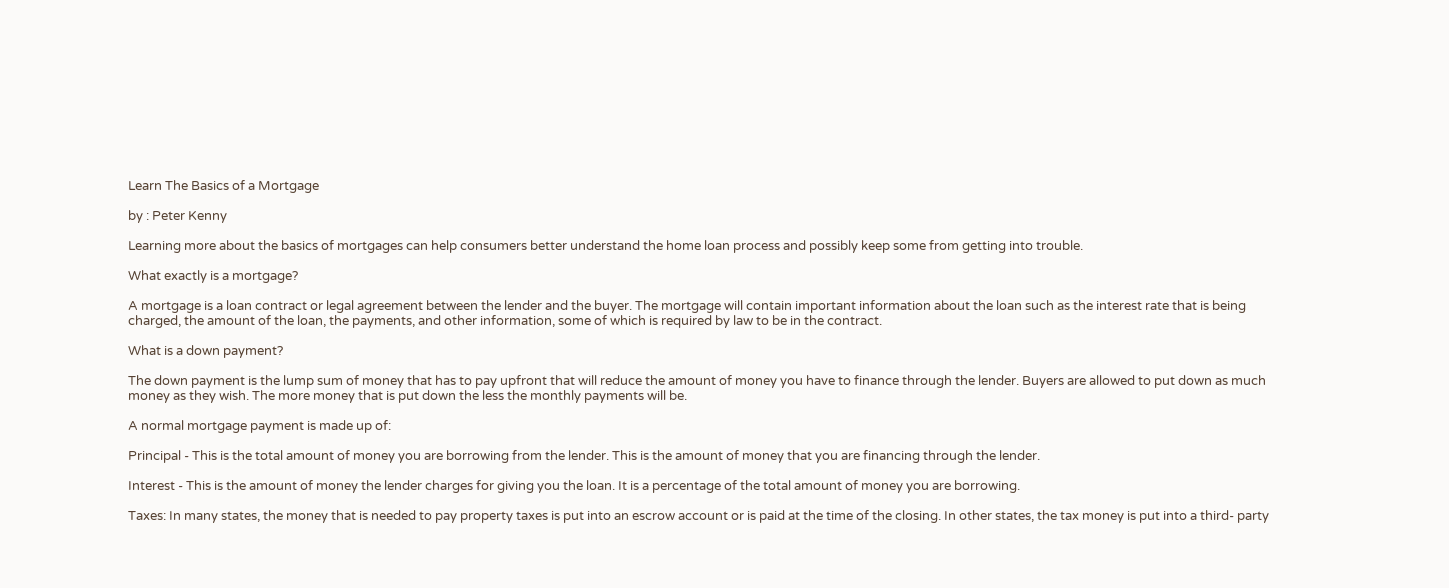Learn The Basics of a Mortgage

by : Peter Kenny

Learning more about the basics of mortgages can help consumers better understand the home loan process and possibly keep some from getting into trouble.

What exactly is a mortgage?

A mortgage is a loan contract or legal agreement between the lender and the buyer. The mortgage will contain important information about the loan such as the interest rate that is being charged, the amount of the loan, the payments, and other information, some of which is required by law to be in the contract.

What is a down payment?

The down payment is the lump sum of money that has to pay upfront that will reduce the amount of money you have to finance through the lender. Buyers are allowed to put down as much money as they wish. The more money that is put down the less the monthly payments will be.

A normal mortgage payment is made up of:

Principal - This is the total amount of money you are borrowing from the lender. This is the amount of money that you are financing through the lender.

Interest - This is the amount of money the lender charges for giving you the loan. It is a percentage of the total amount of money you are borrowing.

Taxes: In many states, the money that is needed to pay property taxes is put into an escrow account or is paid at the time of the closing. In other states, the tax money is put into a third- party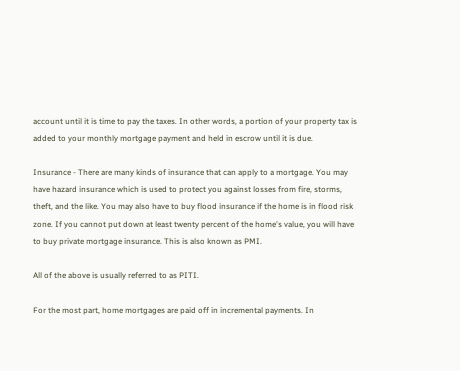account until it is time to pay the taxes. In other words, a portion of your property tax is added to your monthly mortgage payment and held in escrow until it is due.

Insurance - There are many kinds of insurance that can apply to a mortgage. You may have hazard insurance which is used to protect you against losses from fire, storms, theft, and the like. You may also have to buy flood insurance if the home is in flood risk zone. If you cannot put down at least twenty percent of the home's value, you will have to buy private mortgage insurance. This is also known as PMI.

All of the above is usually referred to as PITI.

For the most part, home mortgages are paid off in incremental payments. In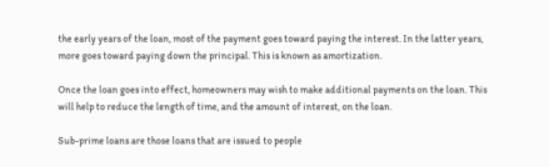the early years of the loan, most of the payment goes toward paying the interest. In the latter years, more goes toward paying down the principal. This is known as amortization.

Once the loan goes into effect, homeowners may wish to make additional payments on the loan. This will help to reduce the length of time, and the amount of interest, on the loan.

Sub-prime loans are those loans that are issued to people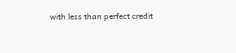with less than perfect credit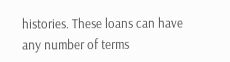histories. These loans can have any number of terms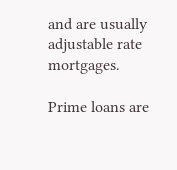and are usually adjustable rate mortgages.

Prime loans are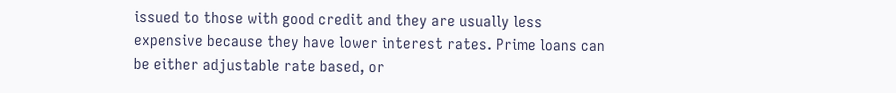issued to those with good credit and they are usually less expensive because they have lower interest rates. Prime loans can be either adjustable rate based, or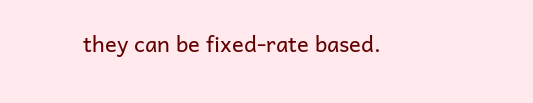they can be fixed-rate based.